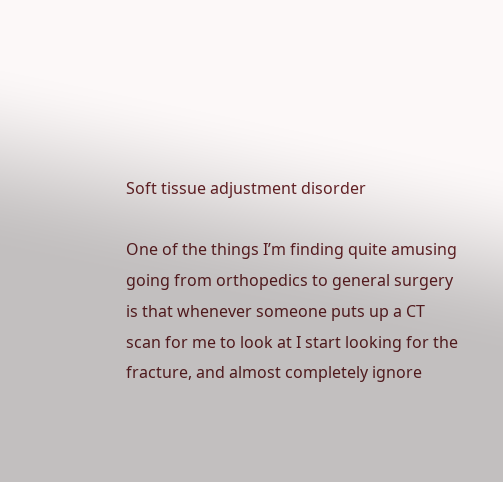Soft tissue adjustment disorder

One of the things I’m finding quite amusing going from orthopedics to general surgery is that whenever someone puts up a CT scan for me to look at I start looking for the fracture, and almost completely ignore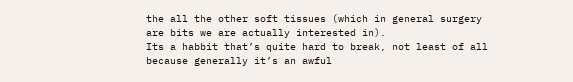the all the other soft tissues (which in general surgery are bits we are actually interested in).
Its a habbit that’s quite hard to break, not least of all because generally it’s an awful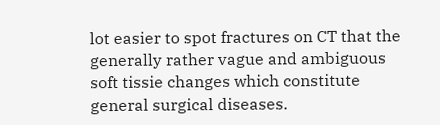lot easier to spot fractures on CT that the generally rather vague and ambiguous soft tissie changes which constitute general surgical diseases.